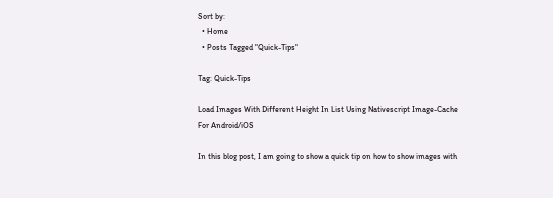Sort by:
  • Home
  • Posts Tagged "Quick-Tips"

Tag: Quick-Tips

Load Images With Different Height In List Using Nativescript Image-Cache For Android/iOS

In this blog post, I am going to show a quick tip on how to show images with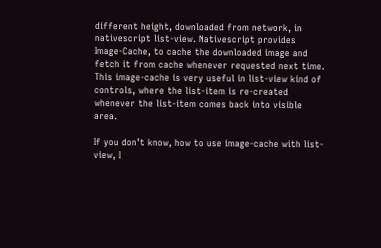different height, downloaded from network, in nativescript list-view. Nativescript provides Image-Cache, to cache the downloaded image and fetch it from cache whenever requested next time. This image-cache is very useful in list-view kind of controls, where the list-item is re-created whenever the list-item comes back into visible area.

If you don’t know, how to use image-cache with list-view, I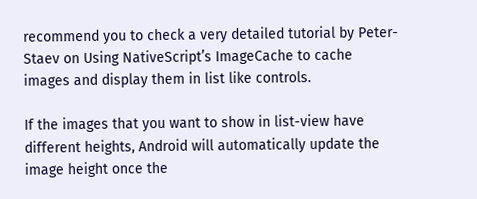recommend you to check a very detailed tutorial by Peter-Staev on Using NativeScript’s ImageCache to cache images and display them in list like controls.

If the images that you want to show in list-view have different heights, Android will automatically update the image height once the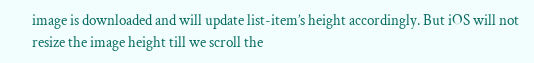image is downloaded and will update list-item’s height accordingly. But iOS will not resize the image height till we scroll the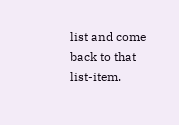list and come back to that list-item.